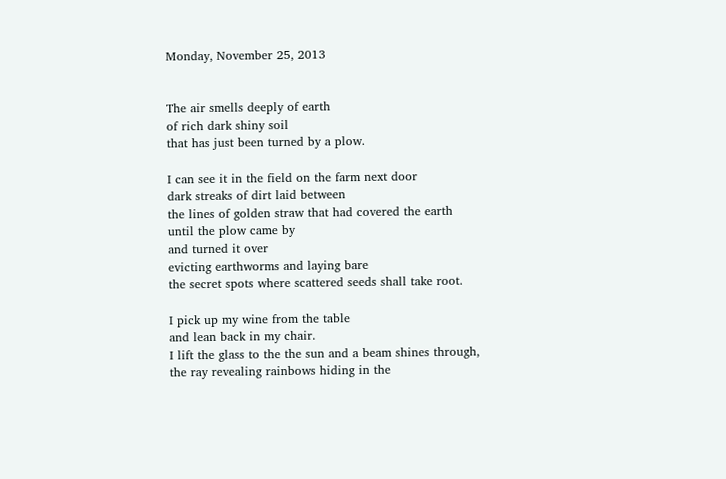Monday, November 25, 2013


The air smells deeply of earth
of rich dark shiny soil
that has just been turned by a plow.

I can see it in the field on the farm next door
dark streaks of dirt laid between
the lines of golden straw that had covered the earth
until the plow came by
and turned it over
evicting earthworms and laying bare
the secret spots where scattered seeds shall take root.

I pick up my wine from the table
and lean back in my chair.
I lift the glass to the the sun and a beam shines through,
the ray revealing rainbows hiding in the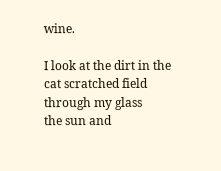wine.

I look at the dirt in the cat scratched field
through my glass
the sun and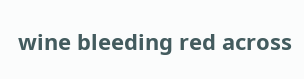wine bleeding red across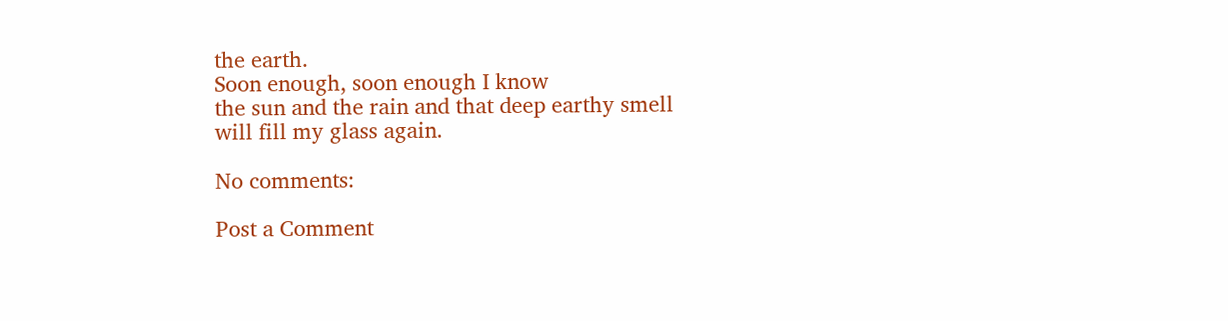the earth.
Soon enough, soon enough I know
the sun and the rain and that deep earthy smell
will fill my glass again.

No comments:

Post a Comment